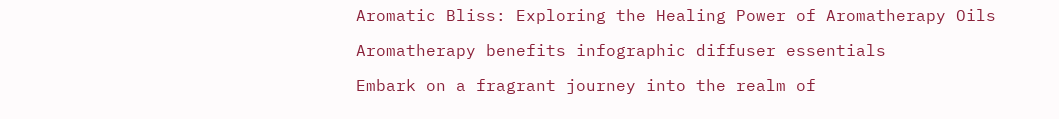Aromatic Bliss: Exploring the Healing Power of Aromatherapy Oils

Aromatherapy benefits infographic diffuser essentials

Embark on a fragrant journey into the realm of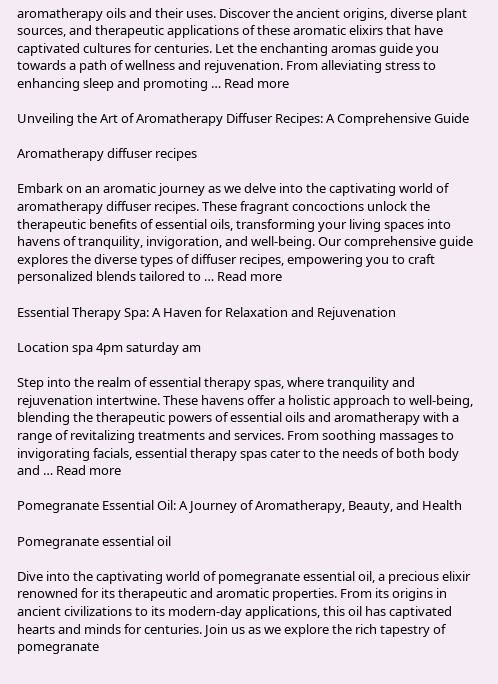aromatherapy oils and their uses. Discover the ancient origins, diverse plant sources, and therapeutic applications of these aromatic elixirs that have captivated cultures for centuries. Let the enchanting aromas guide you towards a path of wellness and rejuvenation. From alleviating stress to enhancing sleep and promoting … Read more

Unveiling the Art of Aromatherapy Diffuser Recipes: A Comprehensive Guide

Aromatherapy diffuser recipes

Embark on an aromatic journey as we delve into the captivating world of aromatherapy diffuser recipes. These fragrant concoctions unlock the therapeutic benefits of essential oils, transforming your living spaces into havens of tranquility, invigoration, and well-being. Our comprehensive guide explores the diverse types of diffuser recipes, empowering you to craft personalized blends tailored to … Read more

Essential Therapy Spa: A Haven for Relaxation and Rejuvenation

Location spa 4pm saturday am

Step into the realm of essential therapy spas, where tranquility and rejuvenation intertwine. These havens offer a holistic approach to well-being, blending the therapeutic powers of essential oils and aromatherapy with a range of revitalizing treatments and services. From soothing massages to invigorating facials, essential therapy spas cater to the needs of both body and … Read more

Pomegranate Essential Oil: A Journey of Aromatherapy, Beauty, and Health

Pomegranate essential oil

Dive into the captivating world of pomegranate essential oil, a precious elixir renowned for its therapeutic and aromatic properties. From its origins in ancient civilizations to its modern-day applications, this oil has captivated hearts and minds for centuries. Join us as we explore the rich tapestry of pomegranate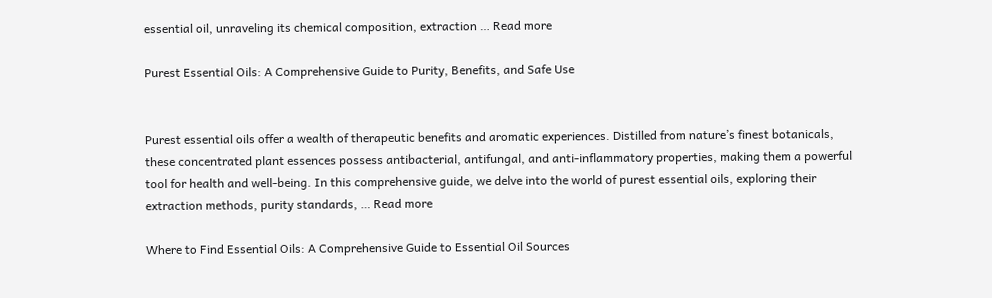essential oil, unraveling its chemical composition, extraction … Read more

Purest Essential Oils: A Comprehensive Guide to Purity, Benefits, and Safe Use


Purest essential oils offer a wealth of therapeutic benefits and aromatic experiences. Distilled from nature’s finest botanicals, these concentrated plant essences possess antibacterial, antifungal, and anti-inflammatory properties, making them a powerful tool for health and well-being. In this comprehensive guide, we delve into the world of purest essential oils, exploring their extraction methods, purity standards, … Read more

Where to Find Essential Oils: A Comprehensive Guide to Essential Oil Sources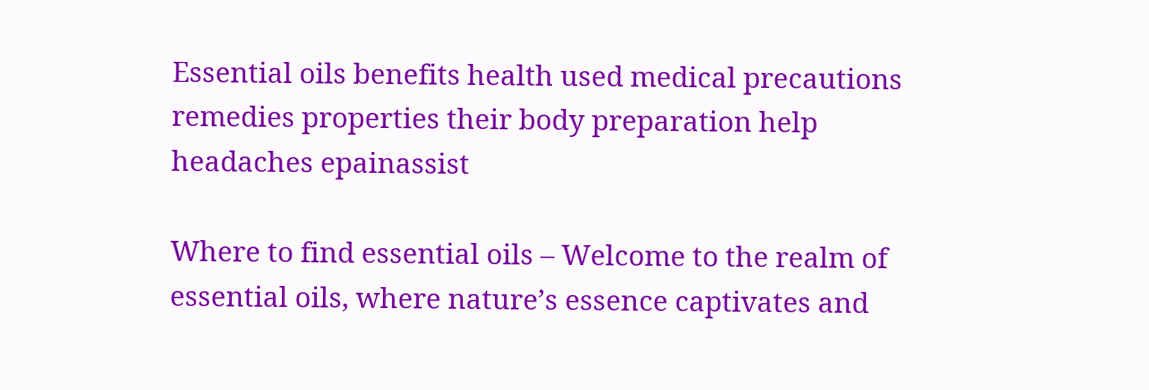Essential oils benefits health used medical precautions remedies properties their body preparation help headaches epainassist

Where to find essential oils – Welcome to the realm of essential oils, where nature’s essence captivates and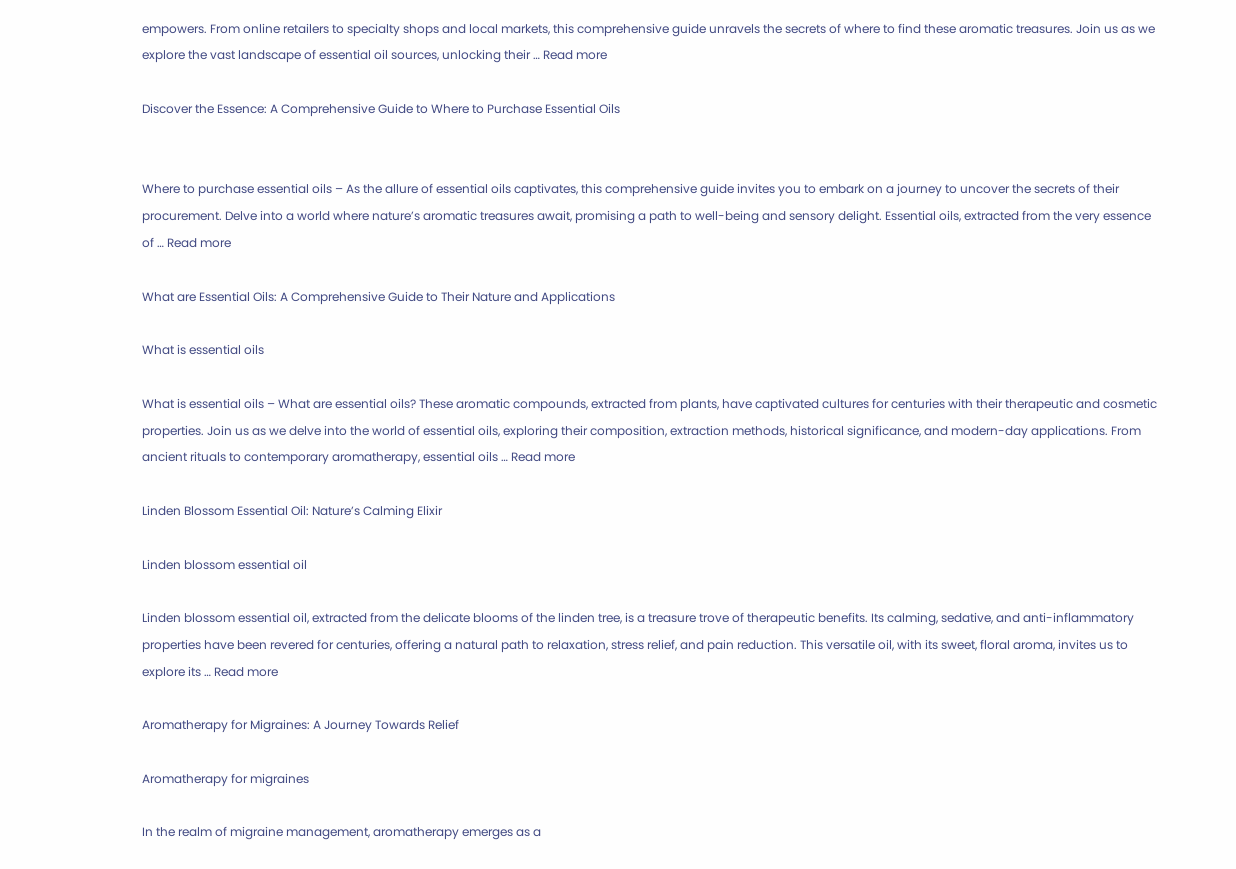empowers. From online retailers to specialty shops and local markets, this comprehensive guide unravels the secrets of where to find these aromatic treasures. Join us as we explore the vast landscape of essential oil sources, unlocking their … Read more

Discover the Essence: A Comprehensive Guide to Where to Purchase Essential Oils


Where to purchase essential oils – As the allure of essential oils captivates, this comprehensive guide invites you to embark on a journey to uncover the secrets of their procurement. Delve into a world where nature’s aromatic treasures await, promising a path to well-being and sensory delight. Essential oils, extracted from the very essence of … Read more

What are Essential Oils: A Comprehensive Guide to Their Nature and Applications

What is essential oils

What is essential oils – What are essential oils? These aromatic compounds, extracted from plants, have captivated cultures for centuries with their therapeutic and cosmetic properties. Join us as we delve into the world of essential oils, exploring their composition, extraction methods, historical significance, and modern-day applications. From ancient rituals to contemporary aromatherapy, essential oils … Read more

Linden Blossom Essential Oil: Nature’s Calming Elixir

Linden blossom essential oil

Linden blossom essential oil, extracted from the delicate blooms of the linden tree, is a treasure trove of therapeutic benefits. Its calming, sedative, and anti-inflammatory properties have been revered for centuries, offering a natural path to relaxation, stress relief, and pain reduction. This versatile oil, with its sweet, floral aroma, invites us to explore its … Read more

Aromatherapy for Migraines: A Journey Towards Relief

Aromatherapy for migraines

In the realm of migraine management, aromatherapy emerges as a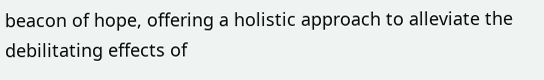beacon of hope, offering a holistic approach to alleviate the debilitating effects of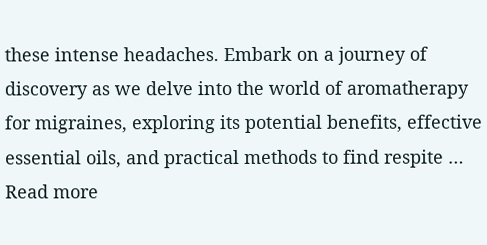these intense headaches. Embark on a journey of discovery as we delve into the world of aromatherapy for migraines, exploring its potential benefits, effective essential oils, and practical methods to find respite … Read more